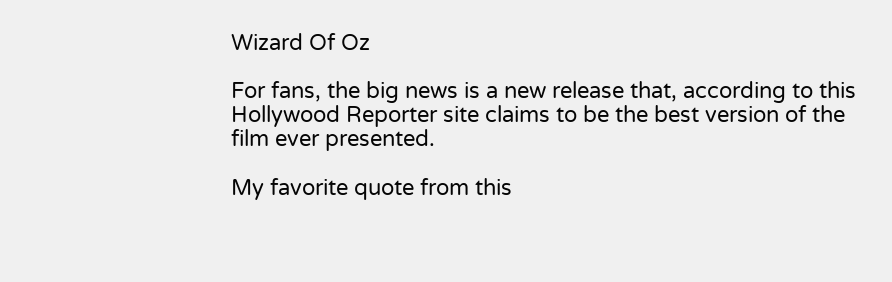Wizard Of Oz

For fans, the big news is a new release that, according to this Hollywood Reporter site claims to be the best version of the film ever presented.

My favorite quote from this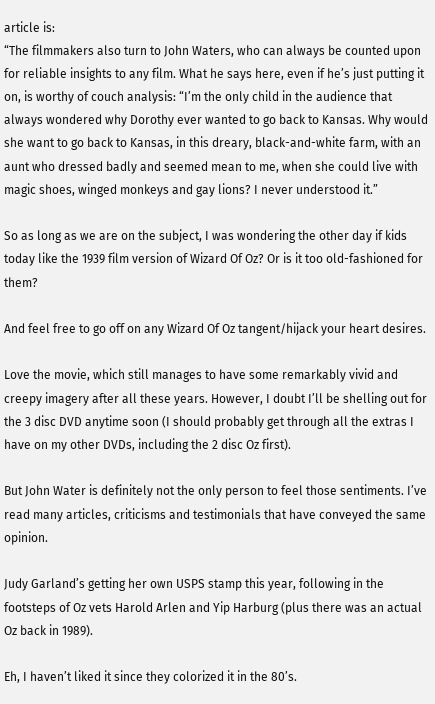article is:
“The filmmakers also turn to John Waters, who can always be counted upon for reliable insights to any film. What he says here, even if he’s just putting it on, is worthy of couch analysis: “I’m the only child in the audience that always wondered why Dorothy ever wanted to go back to Kansas. Why would she want to go back to Kansas, in this dreary, black-and-white farm, with an aunt who dressed badly and seemed mean to me, when she could live with magic shoes, winged monkeys and gay lions? I never understood it.”

So as long as we are on the subject, I was wondering the other day if kids today like the 1939 film version of Wizard Of Oz? Or is it too old-fashioned for them?

And feel free to go off on any Wizard Of Oz tangent/hijack your heart desires.

Love the movie, which still manages to have some remarkably vivid and creepy imagery after all these years. However, I doubt I’ll be shelling out for the 3 disc DVD anytime soon (I should probably get through all the extras I have on my other DVDs, including the 2 disc Oz first).

But John Water is definitely not the only person to feel those sentiments. I’ve read many articles, criticisms and testimonials that have conveyed the same opinion.

Judy Garland’s getting her own USPS stamp this year, following in the footsteps of Oz vets Harold Arlen and Yip Harburg (plus there was an actual Oz back in 1989).

Eh, I haven’t liked it since they colorized it in the 80’s.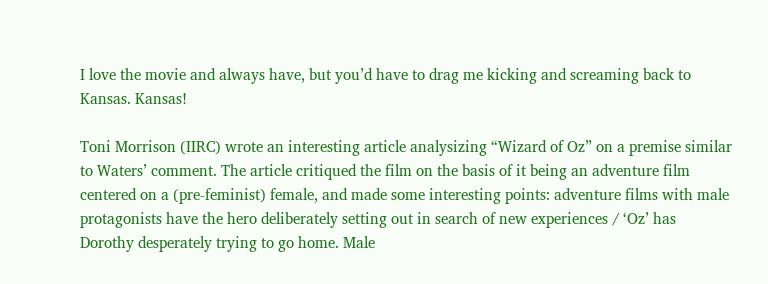I love the movie and always have, but you’d have to drag me kicking and screaming back to Kansas. Kansas!

Toni Morrison (IIRC) wrote an interesting article analysizing “Wizard of Oz” on a premise similar to Waters’ comment. The article critiqued the film on the basis of it being an adventure film centered on a (pre-feminist) female, and made some interesting points: adventure films with male protagonists have the hero deliberately setting out in search of new experiences / ‘Oz’ has Dorothy desperately trying to go home. Male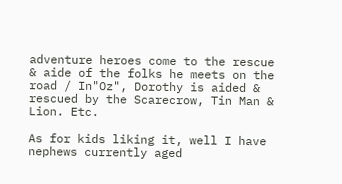adventure heroes come to the rescue & aide of the folks he meets on the road / In"Oz", Dorothy is aided & rescued by the Scarecrow, Tin Man & Lion. Etc.

As for kids liking it, well I have nephews currently aged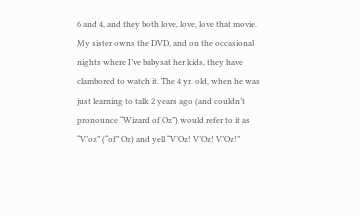6 and 4, and they both love, love, love that movie. My sister owns the DVD, and on the occasional nights where I’ve babysat her kids, they have clambored to watch it. The 4 yr. old, when he was just learning to talk 2 years ago (and couldn’t pronounce “Wizard of Oz”) would refer to it as “V’oz” (“of” Oz) and yell “V’Oz! V’Oz! V’Oz!”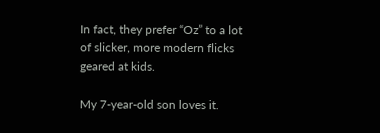In fact, they prefer “Oz” to a lot of slicker, more modern flicks geared at kids.

My 7-year-old son loves it.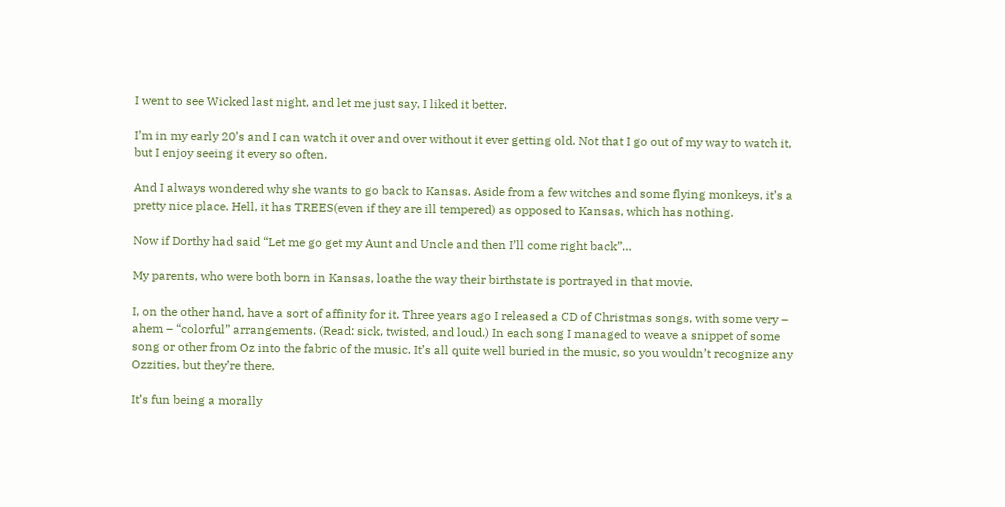I went to see Wicked last night, and let me just say, I liked it better.

I’m in my early 20’s and I can watch it over and over without it ever getting old. Not that I go out of my way to watch it, but I enjoy seeing it every so often.

And I always wondered why she wants to go back to Kansas. Aside from a few witches and some flying monkeys, it’s a pretty nice place. Hell, it has TREES(even if they are ill tempered) as opposed to Kansas, which has nothing.

Now if Dorthy had said “Let me go get my Aunt and Uncle and then I’ll come right back”…

My parents, who were both born in Kansas, loathe the way their birthstate is portrayed in that movie.

I, on the other hand, have a sort of affinity for it. Three years ago I released a CD of Christmas songs, with some very – ahem – “colorful” arrangements. (Read: sick, twisted, and loud.) In each song I managed to weave a snippet of some song or other from Oz into the fabric of the music. It’s all quite well buried in the music, so you wouldn’t recognize any Ozzities, but they’re there.

It’s fun being a morally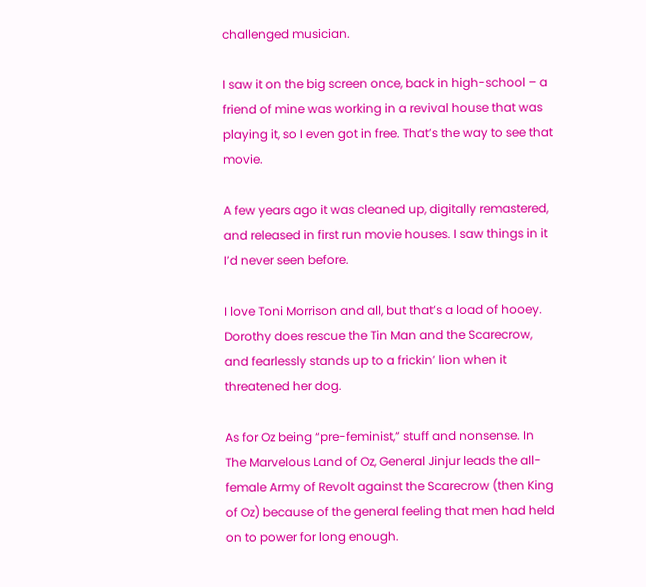challenged musician.

I saw it on the big screen once, back in high-school – a friend of mine was working in a revival house that was playing it, so I even got in free. That’s the way to see that movie.

A few years ago it was cleaned up, digitally remastered, and released in first run movie houses. I saw things in it I’d never seen before.

I love Toni Morrison and all, but that’s a load of hooey. Dorothy does rescue the Tin Man and the Scarecrow, and fearlessly stands up to a frickin’ lion when it threatened her dog.

As for Oz being “pre-feminist,” stuff and nonsense. In The Marvelous Land of Oz, General Jinjur leads the all-female Army of Revolt against the Scarecrow (then King of Oz) because of the general feeling that men had held on to power for long enough.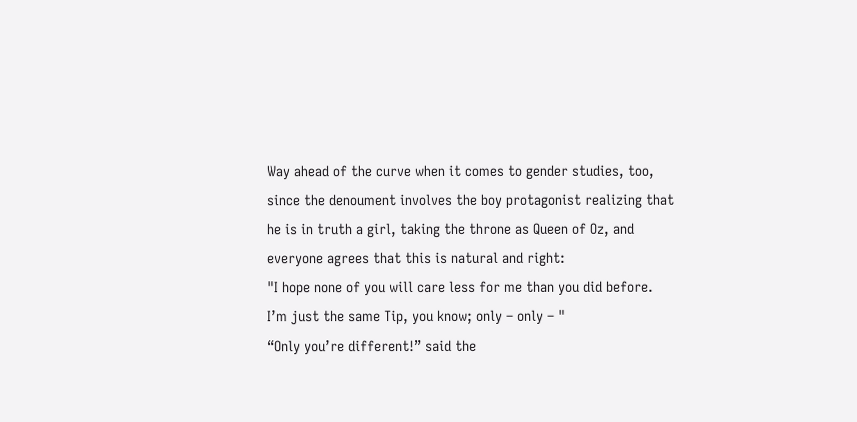Way ahead of the curve when it comes to gender studies, too, since the denoument involves the boy protagonist realizing that he is in truth a girl, taking the throne as Queen of Oz, and everyone agrees that this is natural and right:
"I hope none of you will care less for me than you did before. I’m just the same Tip, you know; only – only – "
“Only you’re different!” said the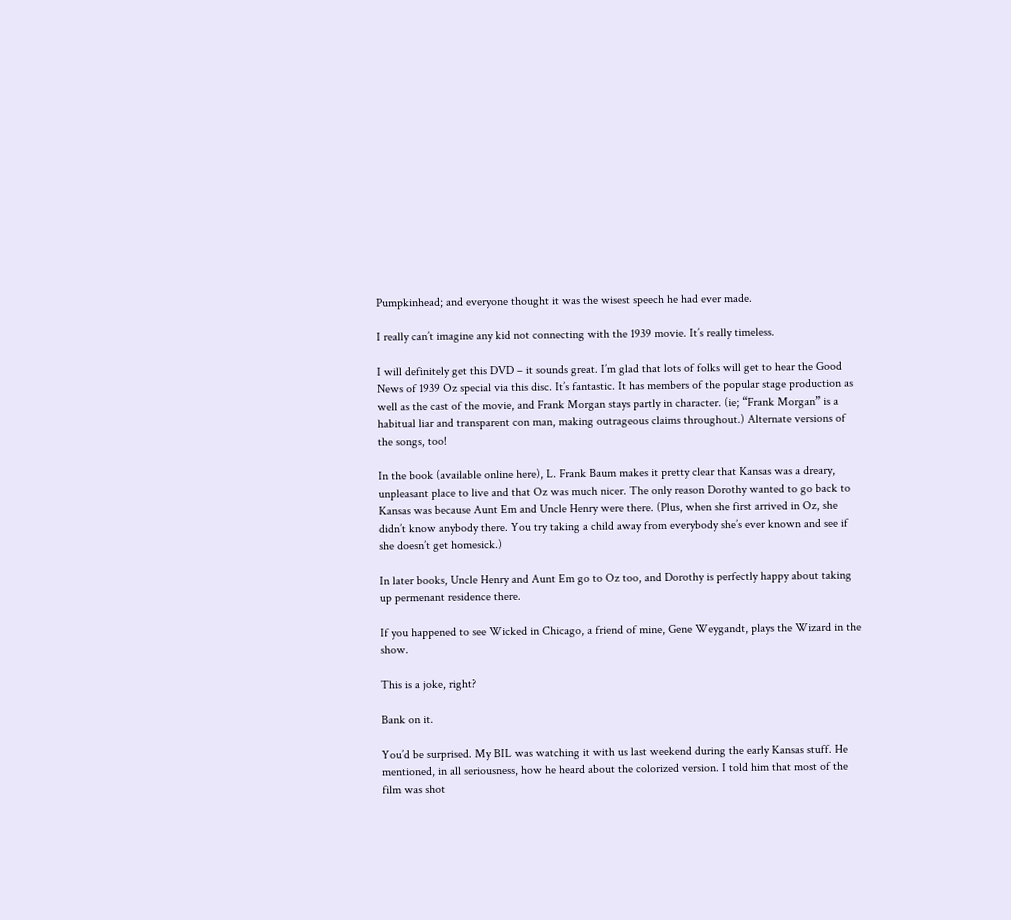Pumpkinhead; and everyone thought it was the wisest speech he had ever made.

I really can’t imagine any kid not connecting with the 1939 movie. It’s really timeless.

I will definitely get this DVD – it sounds great. I’m glad that lots of folks will get to hear the Good News of 1939 Oz special via this disc. It’s fantastic. It has members of the popular stage production as well as the cast of the movie, and Frank Morgan stays partly in character. (ie; “Frank Morgan” is a habitual liar and transparent con man, making outrageous claims throughout.) Alternate versions of the songs, too!

In the book (available online here), L. Frank Baum makes it pretty clear that Kansas was a dreary, unpleasant place to live and that Oz was much nicer. The only reason Dorothy wanted to go back to Kansas was because Aunt Em and Uncle Henry were there. (Plus, when she first arrived in Oz, she didn’t know anybody there. You try taking a child away from everybody she’s ever known and see if she doesn’t get homesick.)

In later books, Uncle Henry and Aunt Em go to Oz too, and Dorothy is perfectly happy about taking up permenant residence there.

If you happened to see Wicked in Chicago, a friend of mine, Gene Weygandt, plays the Wizard in the show.

This is a joke, right?

Bank on it.

You’d be surprised. My BIL was watching it with us last weekend during the early Kansas stuff. He mentioned, in all seriousness, how he heard about the colorized version. I told him that most of the film was shot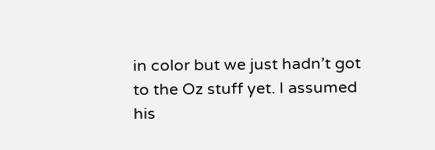in color but we just hadn’t got to the Oz stuff yet. I assumed his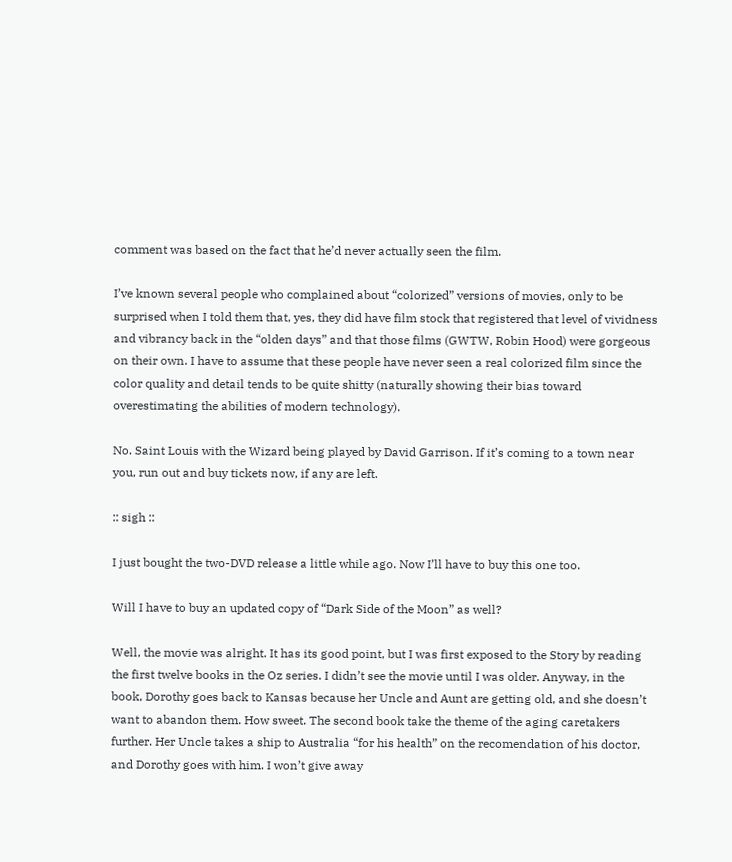comment was based on the fact that he’d never actually seen the film.

I’ve known several people who complained about “colorized” versions of movies, only to be surprised when I told them that, yes, they did have film stock that registered that level of vividness and vibrancy back in the “olden days” and that those films (GWTW, Robin Hood) were gorgeous on their own. I have to assume that these people have never seen a real colorized film since the color quality and detail tends to be quite shitty (naturally showing their bias toward overestimating the abilities of modern technology).

No. Saint Louis with the Wizard being played by David Garrison. If it’s coming to a town near you, run out and buy tickets now, if any are left.

:: sigh ::

I just bought the two-DVD release a little while ago. Now I’ll have to buy this one too.

Will I have to buy an updated copy of “Dark Side of the Moon” as well?

Well, the movie was alright. It has its good point, but I was first exposed to the Story by reading the first twelve books in the Oz series. I didn’t see the movie until I was older. Anyway, in the book, Dorothy goes back to Kansas because her Uncle and Aunt are getting old, and she doesn’t want to abandon them. How sweet. The second book take the theme of the aging caretakers further. Her Uncle takes a ship to Australia “for his health” on the recomendation of his doctor, and Dorothy goes with him. I won’t give away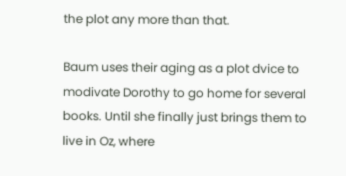the plot any more than that.

Baum uses their aging as a plot dvice to modivate Dorothy to go home for several books. Until she finally just brings them to live in Oz, where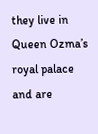they live in Queen Ozma’s royal palace and are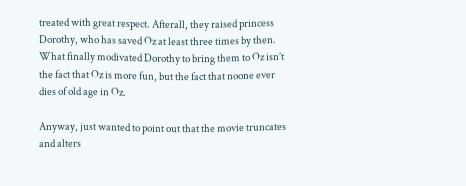treated with great respect. Afterall, they raised princess Dorothy, who has saved Oz at least three times by then. What finally modivated Dorothy to bring them to Oz isn’t the fact that Oz is more fun, but the fact that noone ever dies of old age in Oz.

Anyway, just wanted to point out that the movie truncates and alters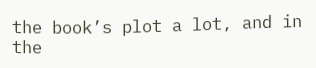the book’s plot a lot, and in the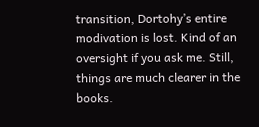transition, Dortohy’s entire modivation is lost. Kind of an oversight if you ask me. Still, things are much clearer in the books.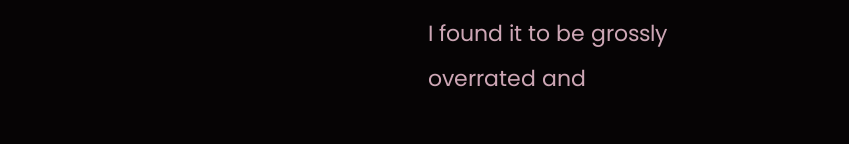I found it to be grossly overrated and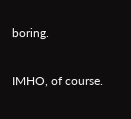boring.

IMHO, of course.